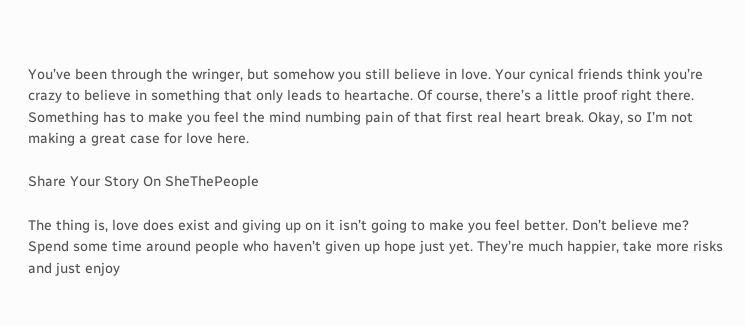You’ve been through the wringer, but somehow you still believe in love. Your cynical friends think you’re crazy to believe in something that only leads to heartache. Of course, there’s a little proof right there. Something has to make you feel the mind numbing pain of that first real heart break. Okay, so I’m not making a great case for love here.

Share Your Story On SheThePeople

The thing is, love does exist and giving up on it isn’t going to make you feel better. Don’t believe me? Spend some time around people who haven’t given up hope just yet. They’re much happier, take more risks and just enjoy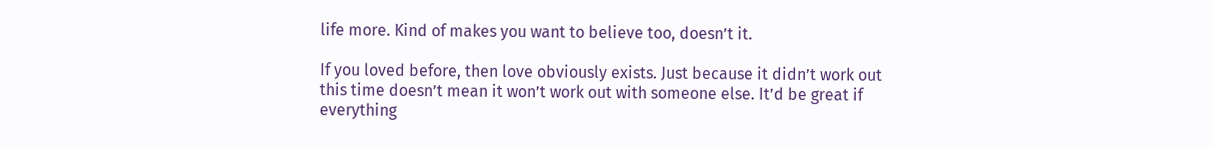life more. Kind of makes you want to believe too, doesn’t it.

If you loved before, then love obviously exists. Just because it didn’t work out this time doesn’t mean it won’t work out with someone else. It’d be great if everything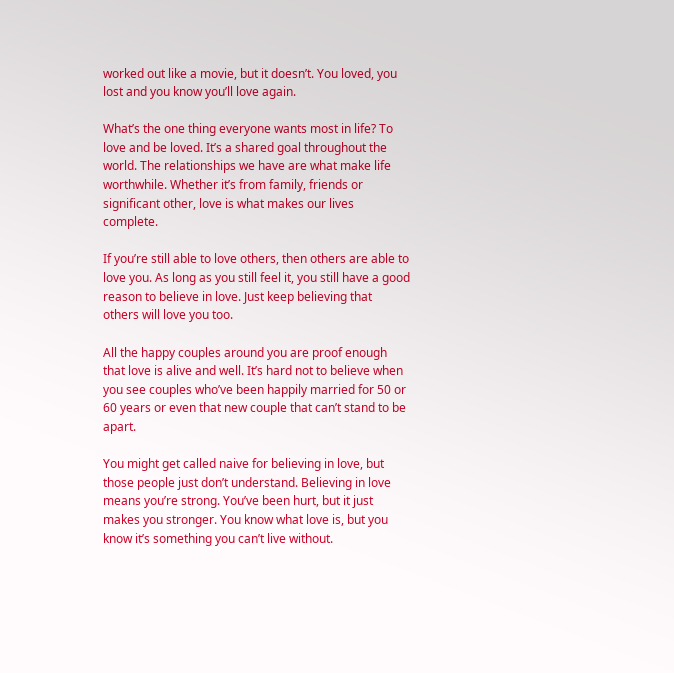worked out like a movie, but it doesn’t. You loved, you lost and you know you’ll love again.

What’s the one thing everyone wants most in life? To love and be loved. It’s a shared goal throughout the world. The relationships we have are what make life worthwhile. Whether it’s from family, friends or significant other, love is what makes our lives complete.

If you’re still able to love others, then others are able to love you. As long as you still feel it, you still have a good reason to believe in love. Just keep believing that others will love you too.

All the happy couples around you are proof enough that love is alive and well. It’s hard not to believe when you see couples who’ve been happily married for 50 or 60 years or even that new couple that can’t stand to be apart.

You might get called naive for believing in love, but those people just don’t understand. Believing in love means you’re strong. You’ve been hurt, but it just makes you stronger. You know what love is, but you know it’s something you can’t live without.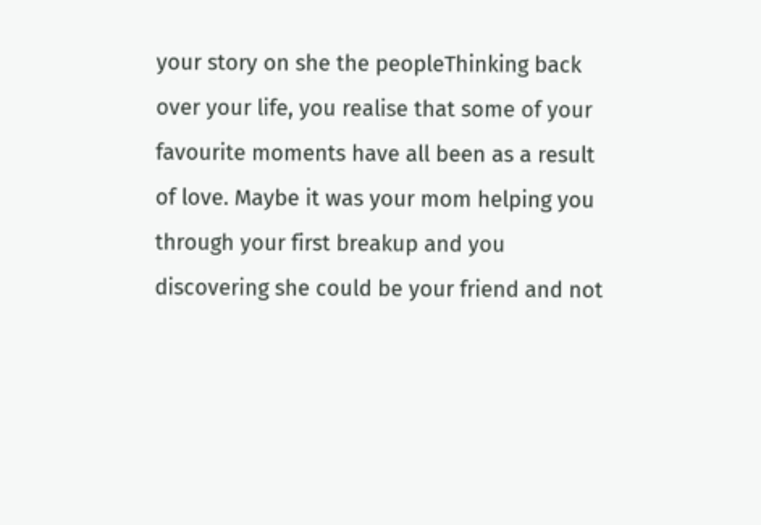your story on she the peopleThinking back over your life, you realise that some of your favourite moments have all been as a result of love. Maybe it was your mom helping you through your first breakup and you discovering she could be your friend and not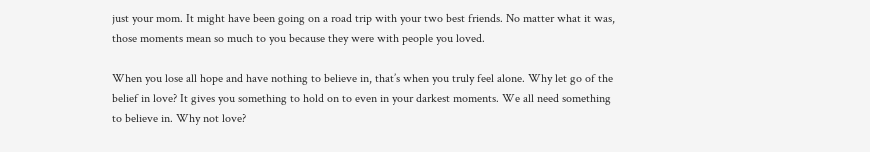just your mom. It might have been going on a road trip with your two best friends. No matter what it was, those moments mean so much to you because they were with people you loved.

When you lose all hope and have nothing to believe in, that’s when you truly feel alone. Why let go of the belief in love? It gives you something to hold on to even in your darkest moments. We all need something to believe in. Why not love?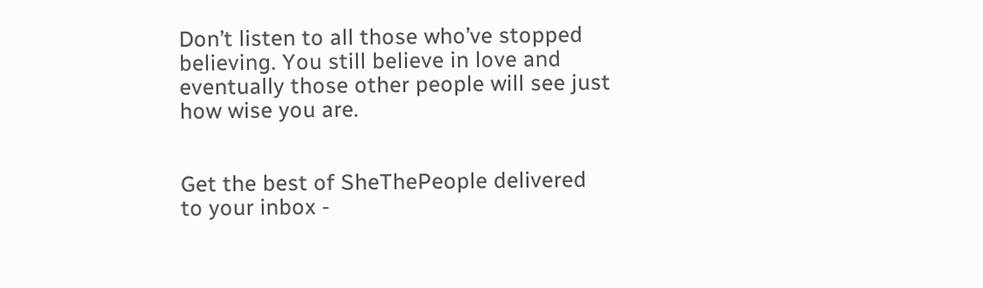Don’t listen to all those who’ve stopped believing. You still believe in love and eventually those other people will see just how wise you are.


Get the best of SheThePeople delivered to your inbox -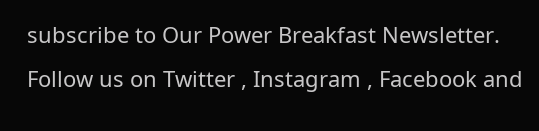subscribe to Our Power Breakfast Newsletter. Follow us on Twitter , Instagram , Facebook and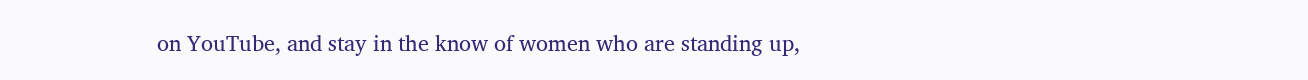on YouTube, and stay in the know of women who are standing up,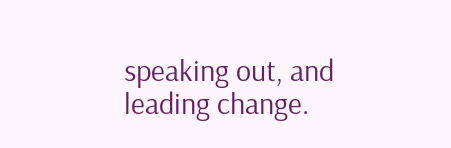speaking out, and leading change.